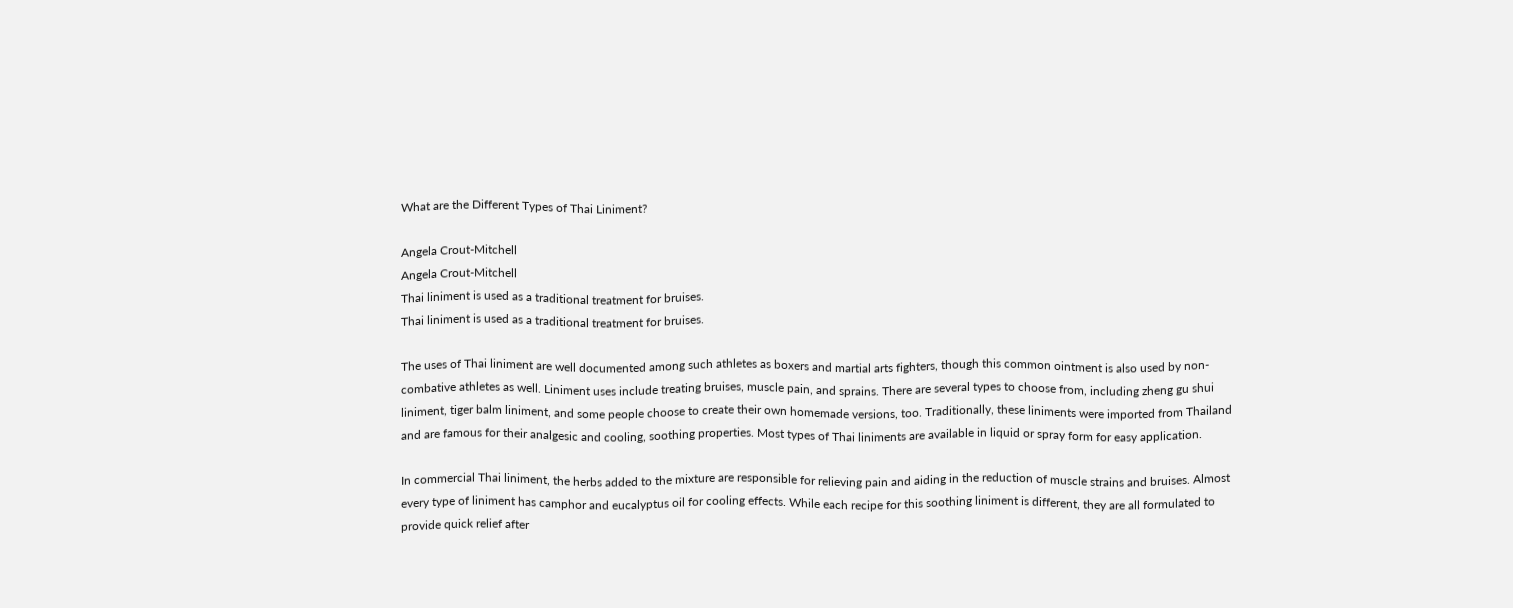What are the Different Types of Thai Liniment?

Angela Crout-Mitchell
Angela Crout-Mitchell
Thai liniment is used as a traditional treatment for bruises.
Thai liniment is used as a traditional treatment for bruises.

The uses of Thai liniment are well documented among such athletes as boxers and martial arts fighters, though this common ointment is also used by non-combative athletes as well. Liniment uses include treating bruises, muscle pain, and sprains. There are several types to choose from, including zheng gu shui liniment, tiger balm liniment, and some people choose to create their own homemade versions, too. Traditionally, these liniments were imported from Thailand and are famous for their analgesic and cooling, soothing properties. Most types of Thai liniments are available in liquid or spray form for easy application.

In commercial Thai liniment, the herbs added to the mixture are responsible for relieving pain and aiding in the reduction of muscle strains and bruises. Almost every type of liniment has camphor and eucalyptus oil for cooling effects. While each recipe for this soothing liniment is different, they are all formulated to provide quick relief after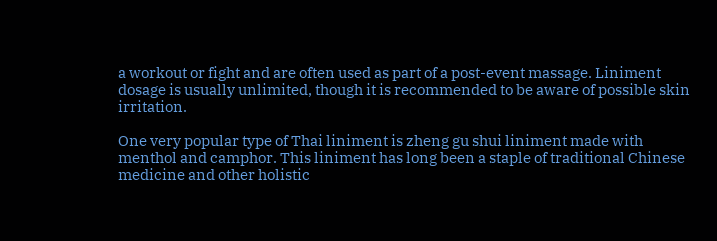a workout or fight and are often used as part of a post-event massage. Liniment dosage is usually unlimited, though it is recommended to be aware of possible skin irritation.

One very popular type of Thai liniment is zheng gu shui liniment made with menthol and camphor. This liniment has long been a staple of traditional Chinese medicine and other holistic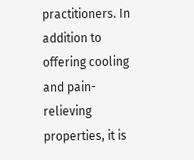practitioners. In addition to offering cooling and pain-relieving properties, it is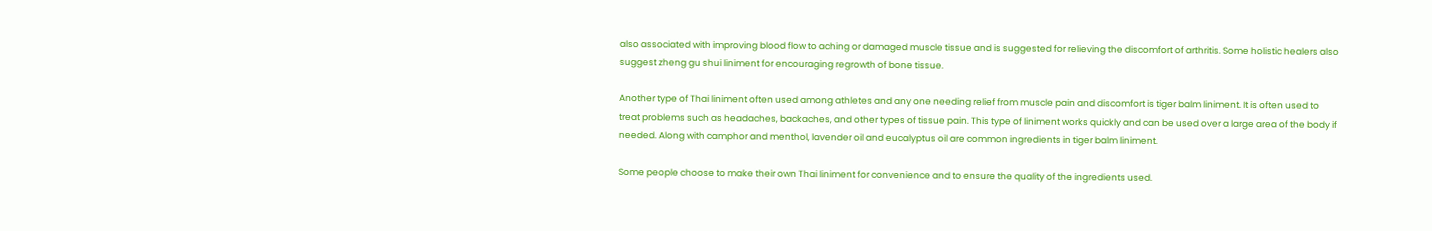also associated with improving blood flow to aching or damaged muscle tissue and is suggested for relieving the discomfort of arthritis. Some holistic healers also suggest zheng gu shui liniment for encouraging regrowth of bone tissue.

Another type of Thai liniment often used among athletes and any one needing relief from muscle pain and discomfort is tiger balm liniment. It is often used to treat problems such as headaches, backaches, and other types of tissue pain. This type of liniment works quickly and can be used over a large area of the body if needed. Along with camphor and menthol, lavender oil and eucalyptus oil are common ingredients in tiger balm liniment.

Some people choose to make their own Thai liniment for convenience and to ensure the quality of the ingredients used.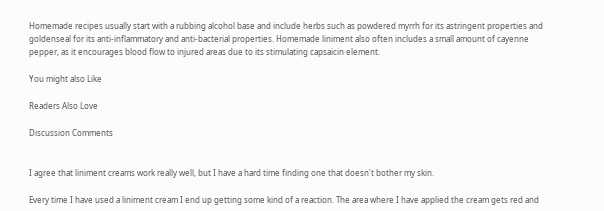Homemade recipes usually start with a rubbing alcohol base and include herbs such as powdered myrrh for its astringent properties and goldenseal for its anti-inflammatory and anti-bacterial properties. Homemade liniment also often includes a small amount of cayenne pepper, as it encourages blood flow to injured areas due to its stimulating capsaicin element.

You might also Like

Readers Also Love

Discussion Comments


I agree that liniment creams work really well, but I have a hard time finding one that doesn't bother my skin.

Every time I have used a liniment cream I end up getting some kind of a reaction. The area where I have applied the cream gets red and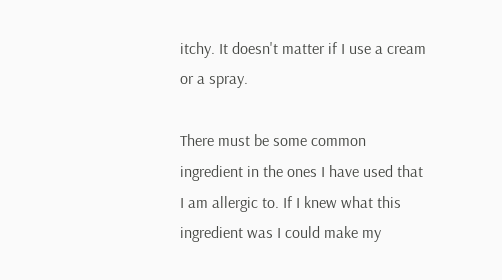itchy. It doesn't matter if I use a cream or a spray.

There must be some common ingredient in the ones I have used that I am allergic to. If I knew what this ingredient was I could make my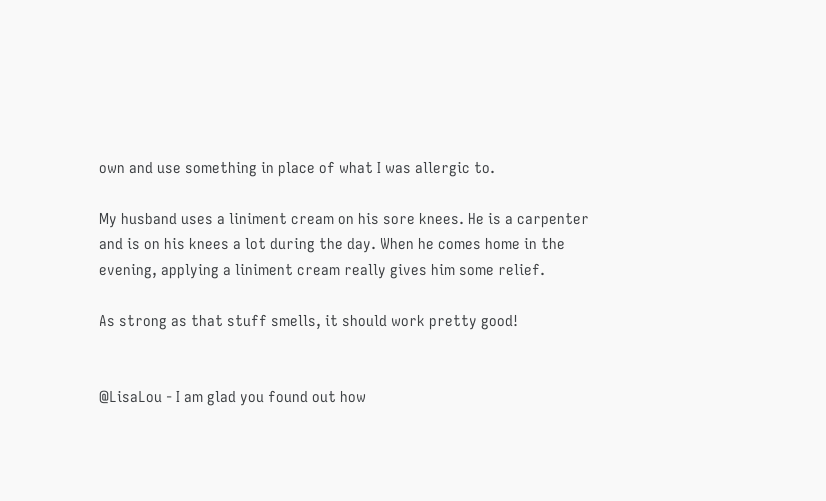own and use something in place of what I was allergic to.

My husband uses a liniment cream on his sore knees. He is a carpenter and is on his knees a lot during the day. When he comes home in the evening, applying a liniment cream really gives him some relief.

As strong as that stuff smells, it should work pretty good!


@LisaLou - I am glad you found out how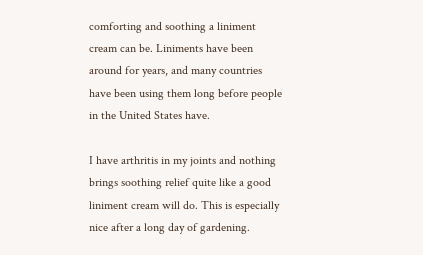comforting and soothing a liniment cream can be. Liniments have been around for years, and many countries have been using them long before people in the United States have.

I have arthritis in my joints and nothing brings soothing relief quite like a good liniment cream will do. This is especially nice after a long day of gardening.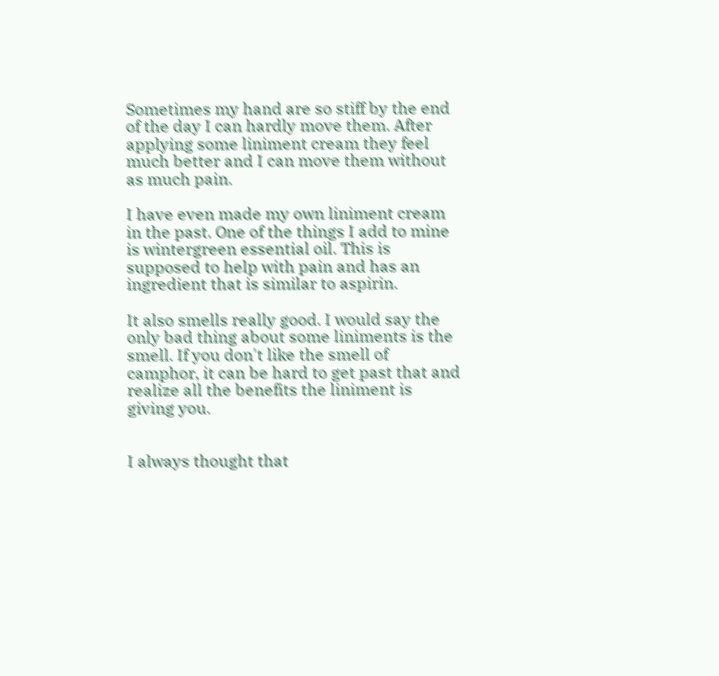Sometimes my hand are so stiff by the end of the day I can hardly move them. After applying some liniment cream they feel much better and I can move them without as much pain.

I have even made my own liniment cream in the past. One of the things I add to mine is wintergreen essential oil. This is supposed to help with pain and has an ingredient that is similar to aspirin.

It also smells really good. I would say the only bad thing about some liniments is the smell. If you don't like the smell of camphor, it can be hard to get past that and realize all the benefits the liniment is giving you.


I always thought that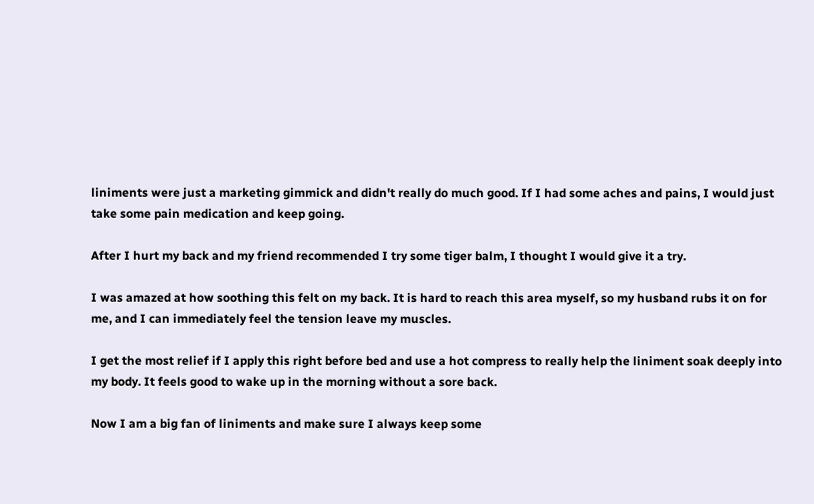liniments were just a marketing gimmick and didn't really do much good. If I had some aches and pains, I would just take some pain medication and keep going.

After I hurt my back and my friend recommended I try some tiger balm, I thought I would give it a try.

I was amazed at how soothing this felt on my back. It is hard to reach this area myself, so my husband rubs it on for me, and I can immediately feel the tension leave my muscles.

I get the most relief if I apply this right before bed and use a hot compress to really help the liniment soak deeply into my body. It feels good to wake up in the morning without a sore back.

Now I am a big fan of liniments and make sure I always keep some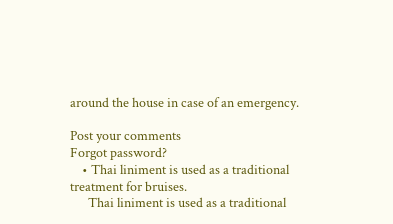around the house in case of an emergency.

Post your comments
Forgot password?
    • Thai liniment is used as a traditional treatment for bruises.
      Thai liniment is used as a traditional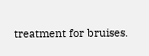treatment for bruises.